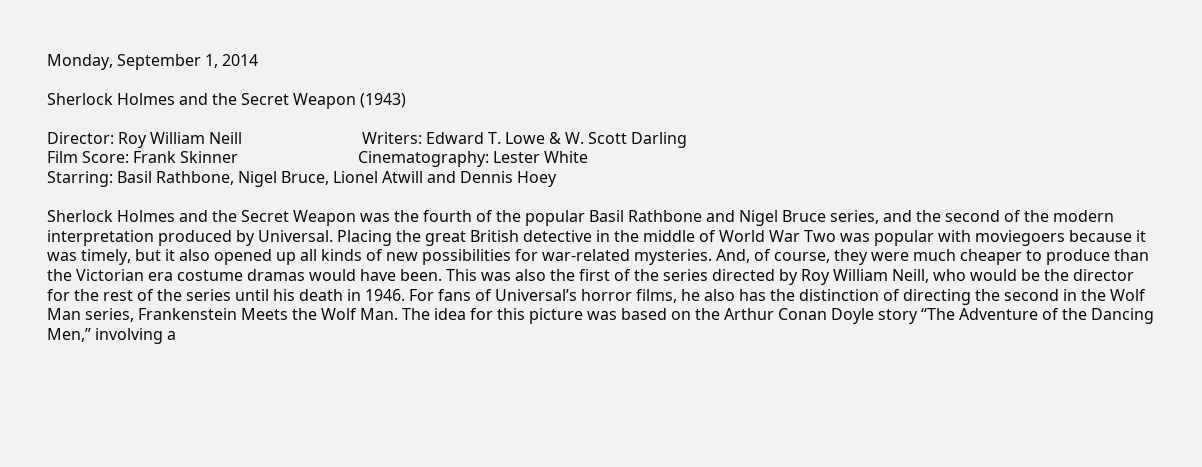Monday, September 1, 2014

Sherlock Holmes and the Secret Weapon (1943)

Director: Roy William Neill                              Writers: Edward T. Lowe & W. Scott Darling
Film Score: Frank Skinner                              Cinematography: Lester White
Starring: Basil Rathbone, Nigel Bruce, Lionel Atwill and Dennis Hoey

Sherlock Holmes and the Secret Weapon was the fourth of the popular Basil Rathbone and Nigel Bruce series, and the second of the modern interpretation produced by Universal. Placing the great British detective in the middle of World War Two was popular with moviegoers because it was timely, but it also opened up all kinds of new possibilities for war-related mysteries. And, of course, they were much cheaper to produce than the Victorian era costume dramas would have been. This was also the first of the series directed by Roy William Neill, who would be the director for the rest of the series until his death in 1946. For fans of Universal’s horror films, he also has the distinction of directing the second in the Wolf Man series, Frankenstein Meets the Wolf Man. The idea for this picture was based on the Arthur Conan Doyle story “The Adventure of the Dancing Men,” involving a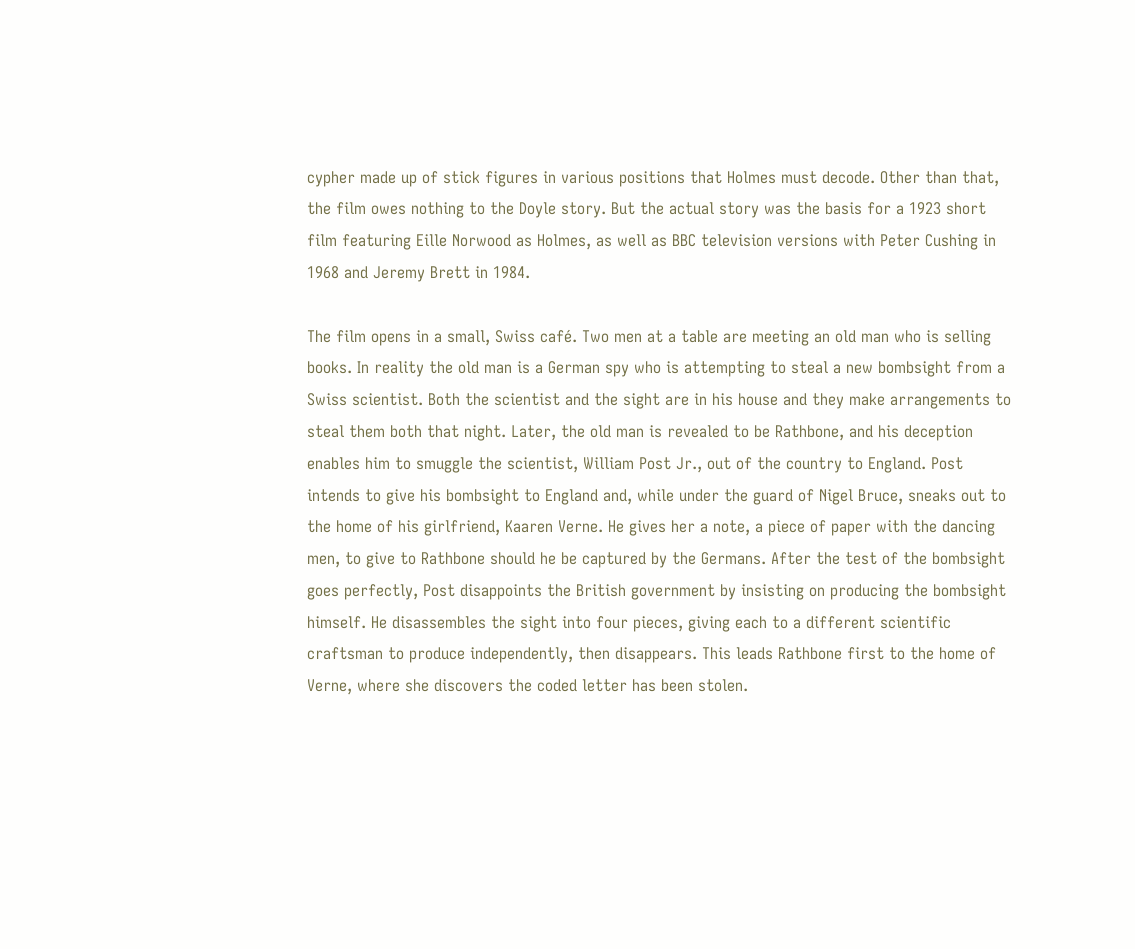cypher made up of stick figures in various positions that Holmes must decode. Other than that, the film owes nothing to the Doyle story. But the actual story was the basis for a 1923 short film featuring Eille Norwood as Holmes, as well as BBC television versions with Peter Cushing in 1968 and Jeremy Brett in 1984.

The film opens in a small, Swiss café. Two men at a table are meeting an old man who is selling books. In reality the old man is a German spy who is attempting to steal a new bombsight from a Swiss scientist. Both the scientist and the sight are in his house and they make arrangements to steal them both that night. Later, the old man is revealed to be Rathbone, and his deception enables him to smuggle the scientist, William Post Jr., out of the country to England. Post intends to give his bombsight to England and, while under the guard of Nigel Bruce, sneaks out to the home of his girlfriend, Kaaren Verne. He gives her a note, a piece of paper with the dancing men, to give to Rathbone should he be captured by the Germans. After the test of the bombsight goes perfectly, Post disappoints the British government by insisting on producing the bombsight himself. He disassembles the sight into four pieces, giving each to a different scientific craftsman to produce independently, then disappears. This leads Rathbone first to the home of Verne, where she discovers the coded letter has been stolen.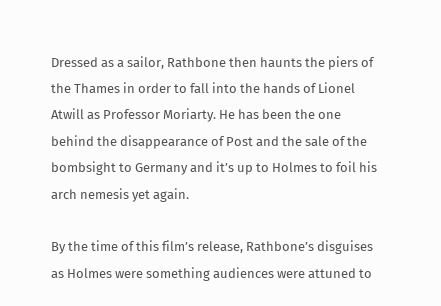Dressed as a sailor, Rathbone then haunts the piers of the Thames in order to fall into the hands of Lionel Atwill as Professor Moriarty. He has been the one behind the disappearance of Post and the sale of the bombsight to Germany and it’s up to Holmes to foil his arch nemesis yet again.

By the time of this film’s release, Rathbone’s disguises as Holmes were something audiences were attuned to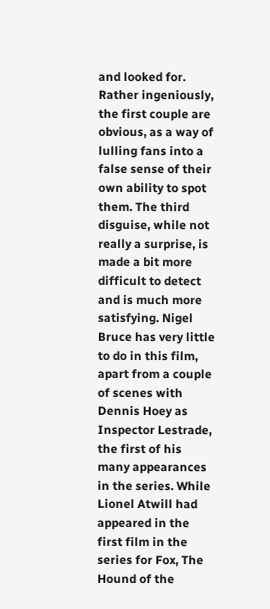and looked for. Rather ingeniously, the first couple are obvious, as a way of lulling fans into a false sense of their own ability to spot them. The third disguise, while not really a surprise, is made a bit more difficult to detect and is much more satisfying. Nigel Bruce has very little to do in this film, apart from a couple of scenes with Dennis Hoey as Inspector Lestrade, the first of his many appearances in the series. While Lionel Atwill had appeared in the first film in the series for Fox, The Hound of the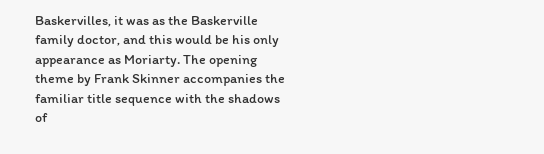Baskervilles, it was as the Baskerville family doctor, and this would be his only appearance as Moriarty. The opening theme by Frank Skinner accompanies the familiar title sequence with the shadows of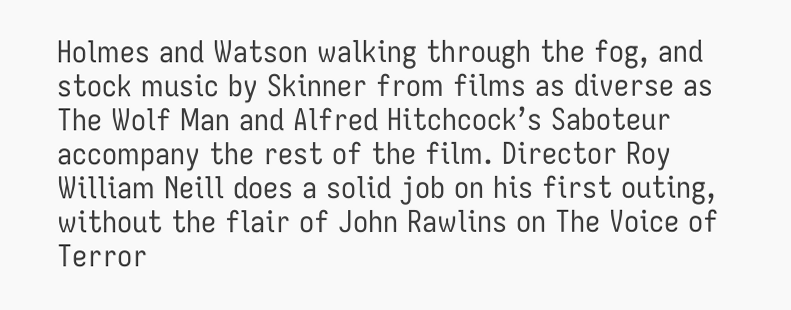Holmes and Watson walking through the fog, and stock music by Skinner from films as diverse as The Wolf Man and Alfred Hitchcock’s Saboteur accompany the rest of the film. Director Roy William Neill does a solid job on his first outing, without the flair of John Rawlins on The Voice of Terror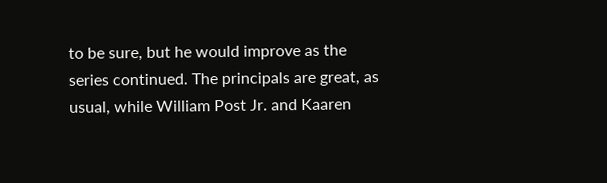to be sure, but he would improve as the series continued. The principals are great, as usual, while William Post Jr. and Kaaren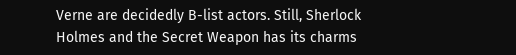Verne are decidedly B-list actors. Still, Sherlock Holmes and the Secret Weapon has its charms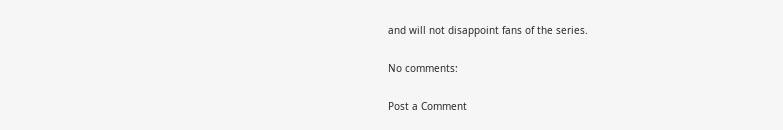and will not disappoint fans of the series.

No comments:

Post a Comment